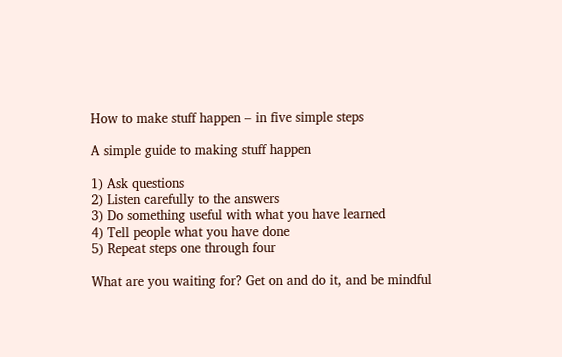How to make stuff happen – in five simple steps

A simple guide to making stuff happen

1) Ask questions
2) Listen carefully to the answers
3) Do something useful with what you have learned
4) Tell people what you have done
5) Repeat steps one through four

What are you waiting for? Get on and do it, and be mindful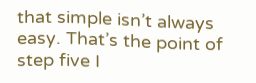that simple isn’t always easy. That’s the point of step five I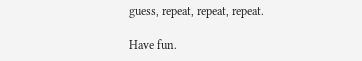guess, repeat, repeat, repeat.

Have fun.